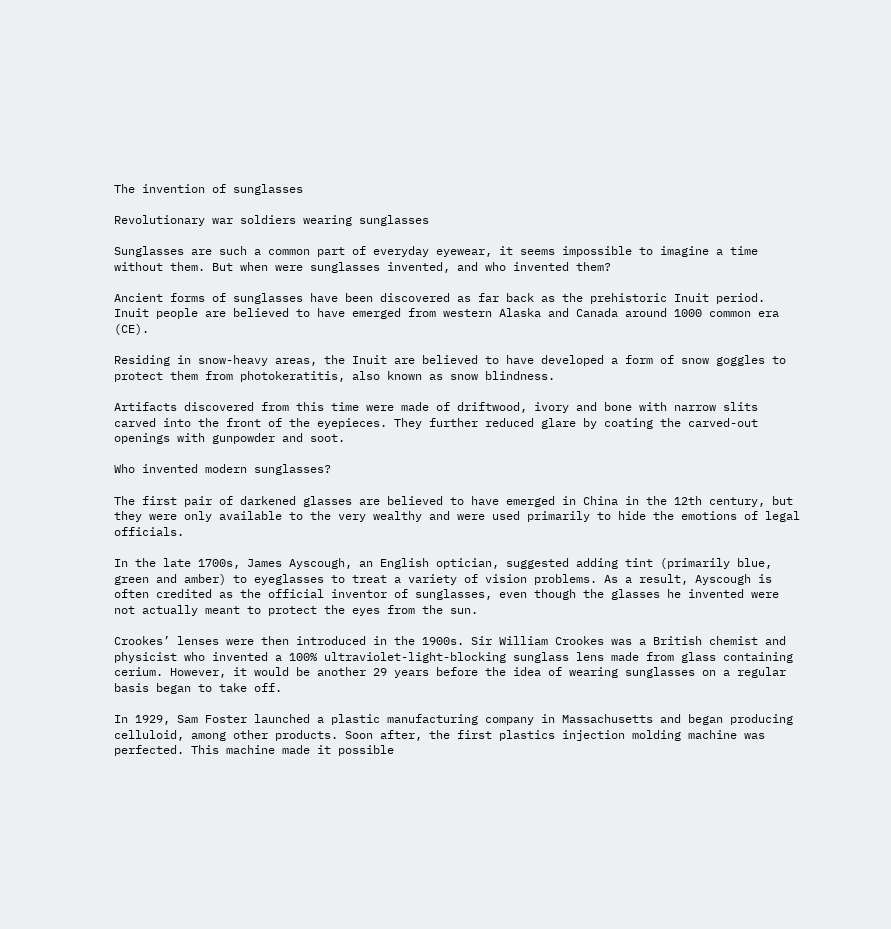The invention of sunglasses

Revolutionary war soldiers wearing sunglasses

Sunglasses are such a common part of everyday eyewear, it seems impossible to imagine a time without them. But when were sunglasses invented, and who invented them?

Ancient forms of sunglasses have been discovered as far back as the prehistoric Inuit period. Inuit people are believed to have emerged from western Alaska and Canada around 1000 common era (CE).

Residing in snow-heavy areas, the Inuit are believed to have developed a form of snow goggles to protect them from photokeratitis, also known as snow blindness.

Artifacts discovered from this time were made of driftwood, ivory and bone with narrow slits carved into the front of the eyepieces. They further reduced glare by coating the carved-out openings with gunpowder and soot.

Who invented modern sunglasses?

The first pair of darkened glasses are believed to have emerged in China in the 12th century, but they were only available to the very wealthy and were used primarily to hide the emotions of legal officials.

In the late 1700s, James Ayscough, an English optician, suggested adding tint (primarily blue, green and amber) to eyeglasses to treat a variety of vision problems. As a result, Ayscough is often credited as the official inventor of sunglasses, even though the glasses he invented were not actually meant to protect the eyes from the sun.

Crookes’ lenses were then introduced in the 1900s. Sir William Crookes was a British chemist and physicist who invented a 100% ultraviolet-light-blocking sunglass lens made from glass containing cerium. However, it would be another 29 years before the idea of wearing sunglasses on a regular basis began to take off.

In 1929, Sam Foster launched a plastic manufacturing company in Massachusetts and began producing celluloid, among other products. Soon after, the first plastics injection molding machine was perfected. This machine made it possible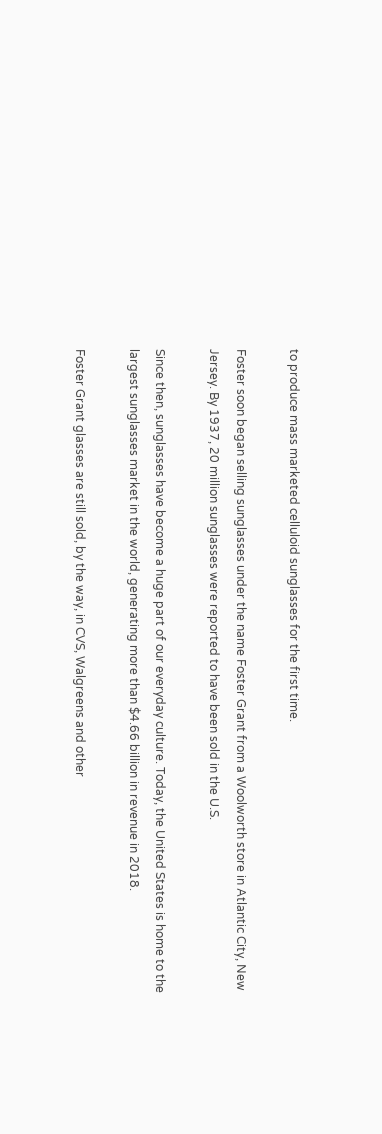to produce mass marketed celluloid sunglasses for the first time.

Foster soon began selling sunglasses under the name Foster Grant from a Woolworth store in Atlantic City, New Jersey. By 1937, 20 million sunglasses were reported to have been sold in the U.S.

Since then, sunglasses have become a huge part of our everyday culture. Today, the United States is home to the largest sunglasses market in the world, generating more than $4.66 billion in revenue in 2018.

Foster Grant glasses are still sold, by the way, in CVS, Walgreens and other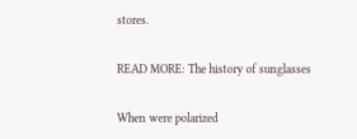stores.

READ MORE: The history of sunglasses

When were polarized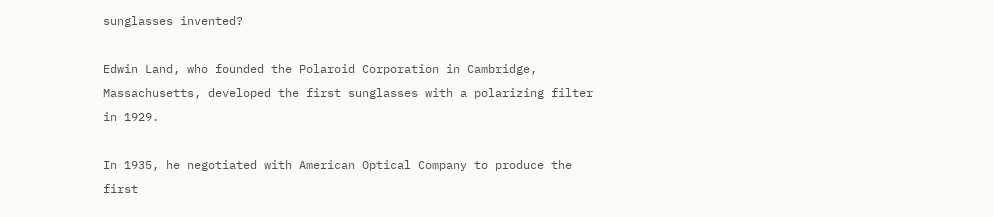sunglasses invented?

Edwin Land, who founded the Polaroid Corporation in Cambridge, Massachusetts, developed the first sunglasses with a polarizing filter in 1929.

In 1935, he negotiated with American Optical Company to produce the first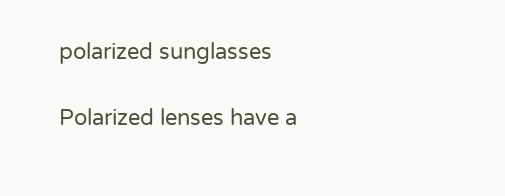polarized sunglasses

Polarized lenses have a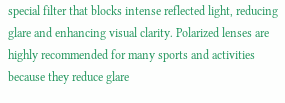special filter that blocks intense reflected light, reducing glare and enhancing visual clarity. Polarized lenses are highly recommended for many sports and activities because they reduce glare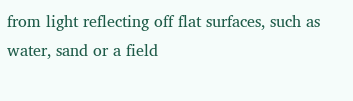from light reflecting off flat surfaces, such as water, sand or a field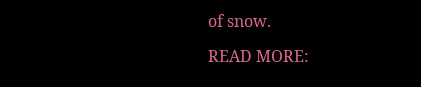of snow.

READ MORE: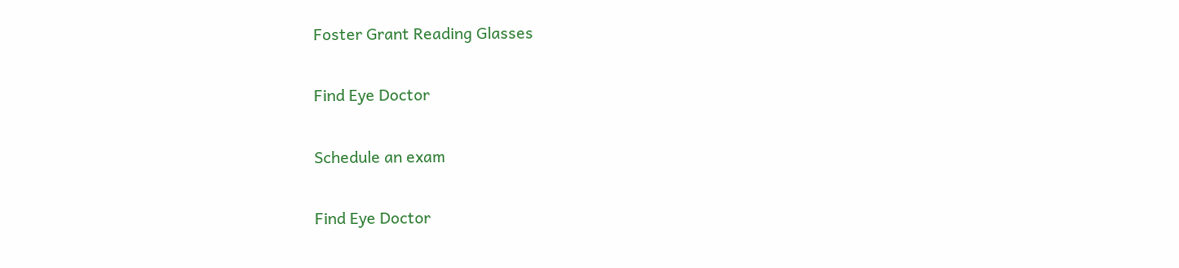Foster Grant Reading Glasses

Find Eye Doctor

Schedule an exam

Find Eye Doctor